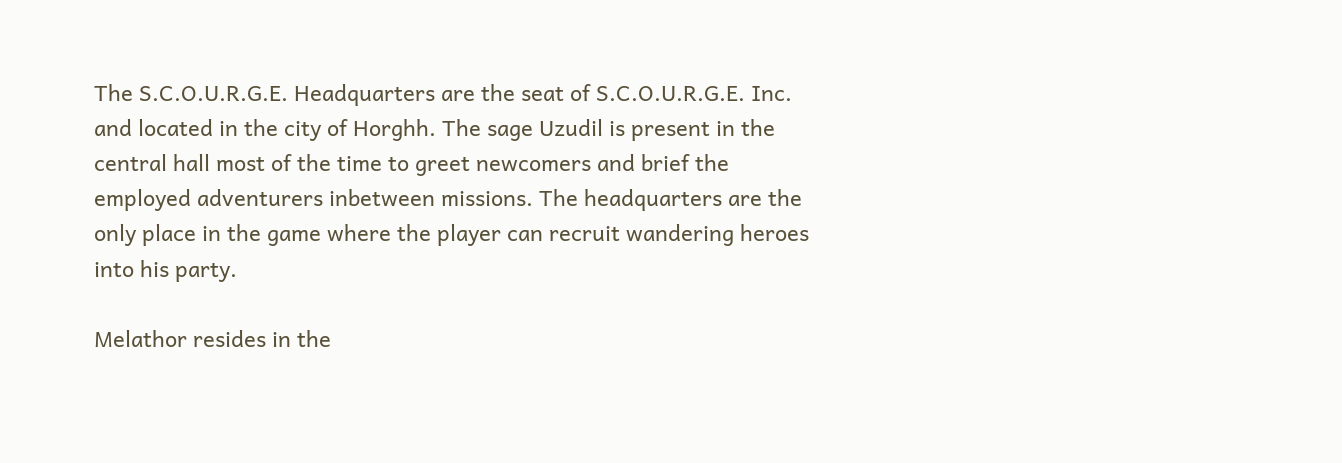The S.C.O.U.R.G.E. Headquarters are the seat of S.C.O.U.R.G.E. Inc. and located in the city of Horghh. The sage Uzudil is present in the central hall most of the time to greet newcomers and brief the employed adventurers inbetween missions. The headquarters are the only place in the game where the player can recruit wandering heroes into his party.

Melathor resides in the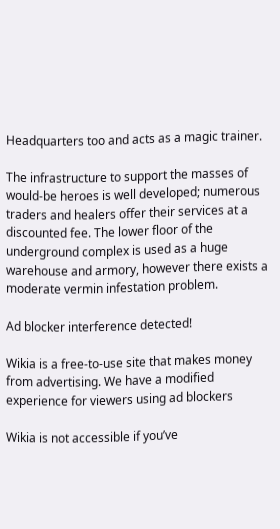Headquarters too and acts as a magic trainer.

The infrastructure to support the masses of would-be heroes is well developed; numerous traders and healers offer their services at a discounted fee. The lower floor of the underground complex is used as a huge warehouse and armory, however there exists a moderate vermin infestation problem.

Ad blocker interference detected!

Wikia is a free-to-use site that makes money from advertising. We have a modified experience for viewers using ad blockers

Wikia is not accessible if you’ve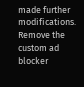made further modifications. Remove the custom ad blocker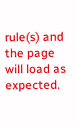rule(s) and the page will load as expected.